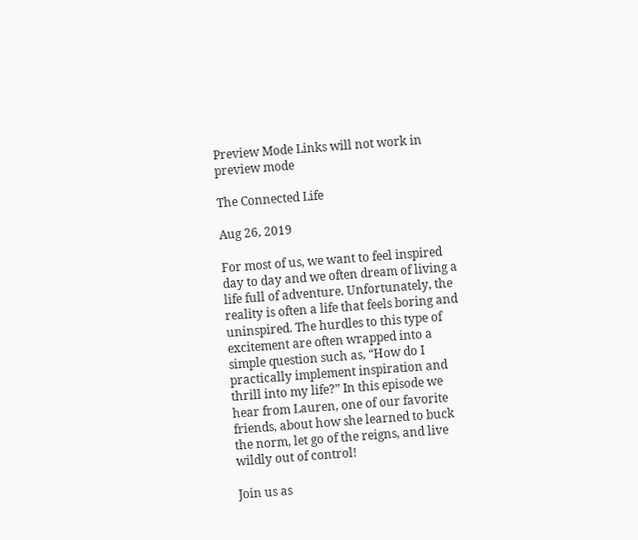Preview Mode Links will not work in preview mode

The Connected Life

Aug 26, 2019

For most of us, we want to feel inspired day to day and we often dream of living a life full of adventure. Unfortunately, the reality is often a life that feels boring and uninspired. The hurdles to this type of excitement are often wrapped into a simple question such as, “How do I practically implement inspiration and thrill into my life?” In this episode we hear from Lauren, one of our favorite friends, about how she learned to buck the norm, let go of the reigns, and live wildly out of control!

Join us as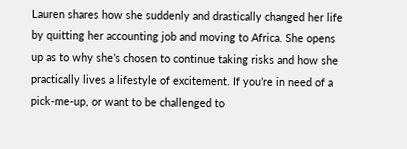Lauren shares how she suddenly and drastically changed her life by quitting her accounting job and moving to Africa. She opens up as to why she’s chosen to continue taking risks and how she practically lives a lifestyle of excitement. If you’re in need of a pick-me-up, or want to be challenged to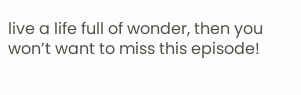live a life full of wonder, then you won’t want to miss this episode!